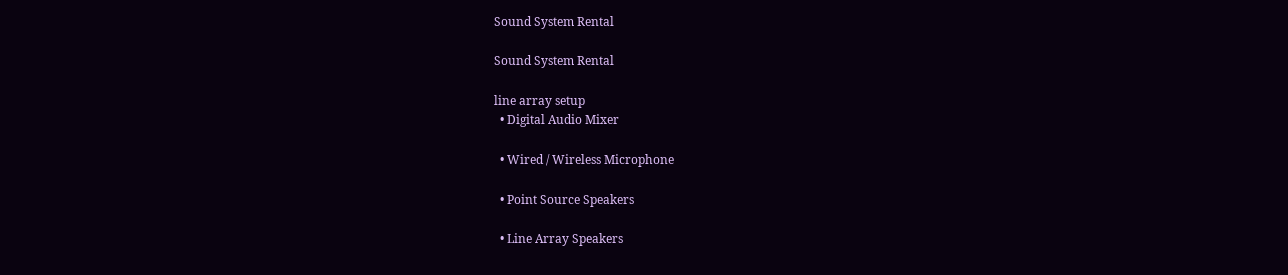Sound System Rental

Sound System Rental

line array setup
  • Digital Audio Mixer

  • Wired / Wireless Microphone

  • Point Source Speakers

  • Line Array Speakers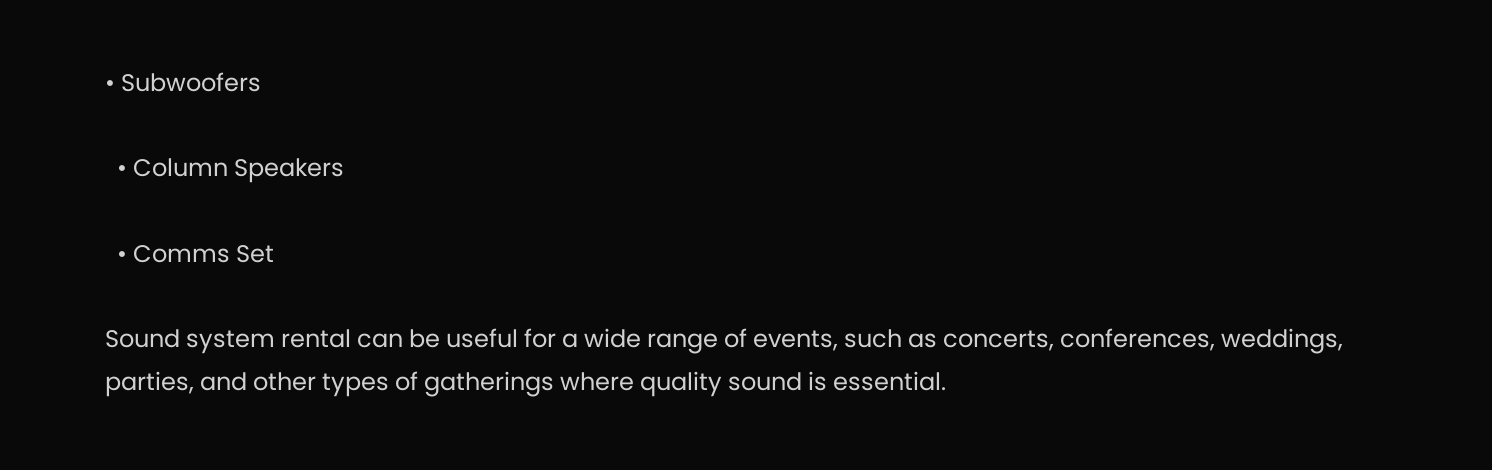• Subwoofers

  • Column Speakers

  • Comms Set

Sound system rental can be useful for a wide range of events, such as concerts, conferences, weddings, parties, and other types of gatherings where quality sound is essential.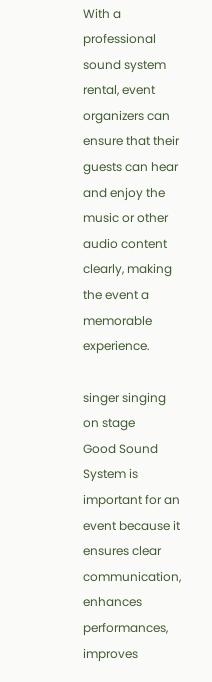With a professional sound system rental, event organizers can ensure that their guests can hear and enjoy the music or other audio content clearly, making the event a memorable experience.

singer singing on stage
Good Sound System is important for an event because it ensures clear communication, enhances performances, improves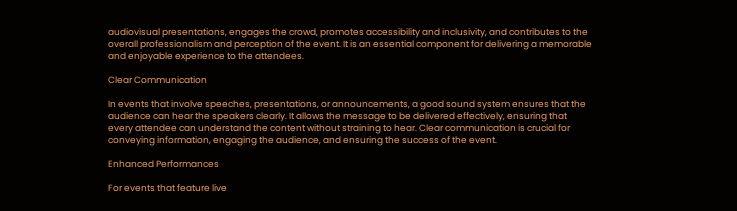audiovisual presentations, engages the crowd, promotes accessibility and inclusivity, and contributes to the overall professionalism and perception of the event. It is an essential component for delivering a memorable and enjoyable experience to the attendees.

Clear Communication

In events that involve speeches, presentations, or announcements, a good sound system ensures that the audience can hear the speakers clearly. It allows the message to be delivered effectively, ensuring that every attendee can understand the content without straining to hear. Clear communication is crucial for conveying information, engaging the audience, and ensuring the success of the event.

Enhanced Performances

For events that feature live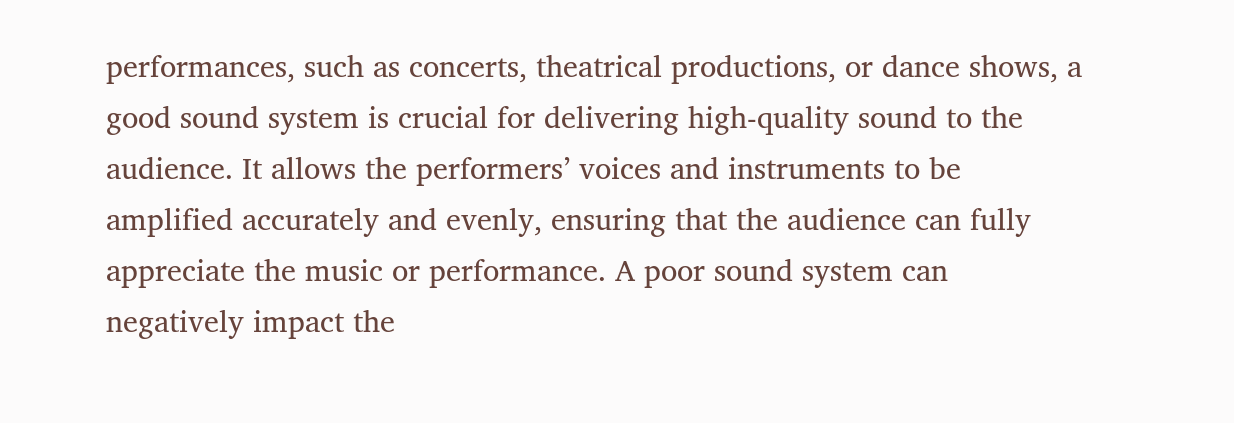performances, such as concerts, theatrical productions, or dance shows, a good sound system is crucial for delivering high-quality sound to the audience. It allows the performers’ voices and instruments to be amplified accurately and evenly, ensuring that the audience can fully appreciate the music or performance. A poor sound system can negatively impact the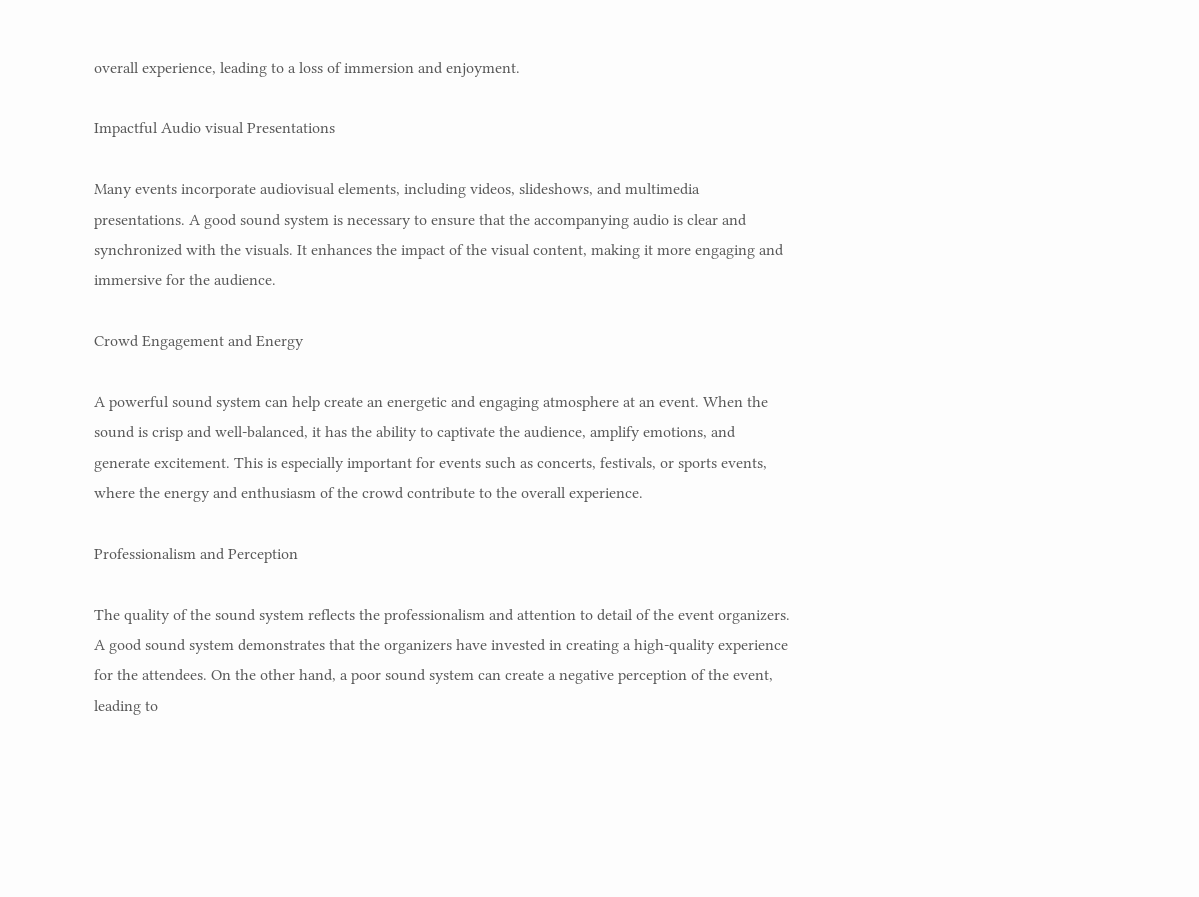overall experience, leading to a loss of immersion and enjoyment.

Impactful Audio visual Presentations

Many events incorporate audiovisual elements, including videos, slideshows, and multimedia presentations. A good sound system is necessary to ensure that the accompanying audio is clear and synchronized with the visuals. It enhances the impact of the visual content, making it more engaging and immersive for the audience.

Crowd Engagement and Energy

A powerful sound system can help create an energetic and engaging atmosphere at an event. When the sound is crisp and well-balanced, it has the ability to captivate the audience, amplify emotions, and generate excitement. This is especially important for events such as concerts, festivals, or sports events, where the energy and enthusiasm of the crowd contribute to the overall experience.

Professionalism and Perception

The quality of the sound system reflects the professionalism and attention to detail of the event organizers. A good sound system demonstrates that the organizers have invested in creating a high-quality experience for the attendees. On the other hand, a poor sound system can create a negative perception of the event, leading to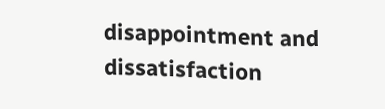disappointment and dissatisfaction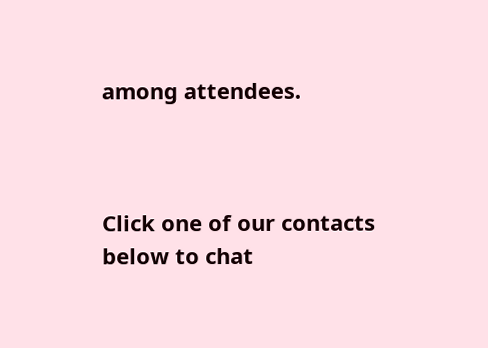among attendees.



Click one of our contacts below to chat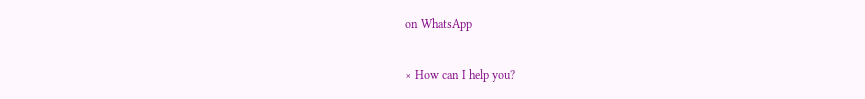on WhatsApp

× How can I help you?